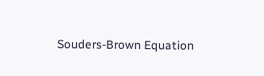Souders-Brown Equation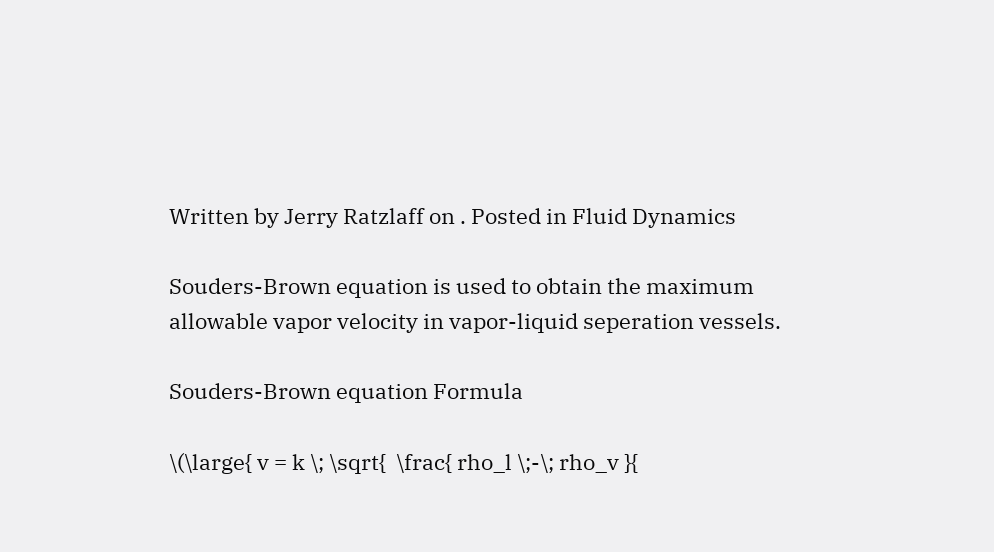Written by Jerry Ratzlaff on . Posted in Fluid Dynamics

Souders-Brown equation is used to obtain the maximum allowable vapor velocity in vapor-liquid seperation vessels.

Souders-Brown equation Formula

\(\large{ v = k \; \sqrt{  \frac{ rho_l \;-\; rho_v }{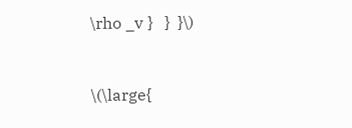\rho _v }   }  }\)


\(\large{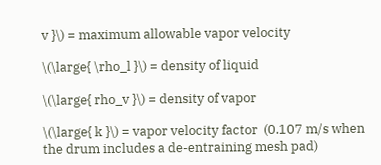v }\) = maximum allowable vapor velocity

\(\large{ \rho_l }\) = density of liquid

\(\large{ rho_v }\) = density of vapor

\(\large{ k }\) = vapor velocity factor  (0.107 m/s when the drum includes a de-entraining mesh pad)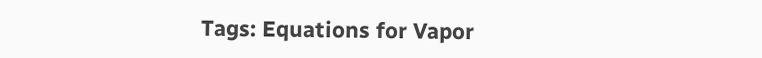Tags: Equations for Vapor